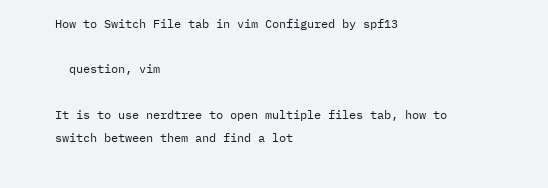How to Switch File tab in vim Configured by spf13

  question, vim

It is to use nerdtree to open multiple files tab, how to switch between them and find a lot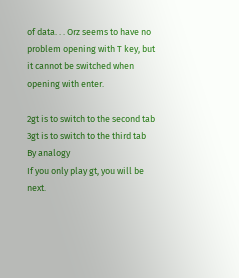of data. . . Orz seems to have no problem opening with T key, but it cannot be switched when opening with enter.

2gt is to switch to the second tab
3gt is to switch to the third tab
By analogy
If you only play gt, you will be next.